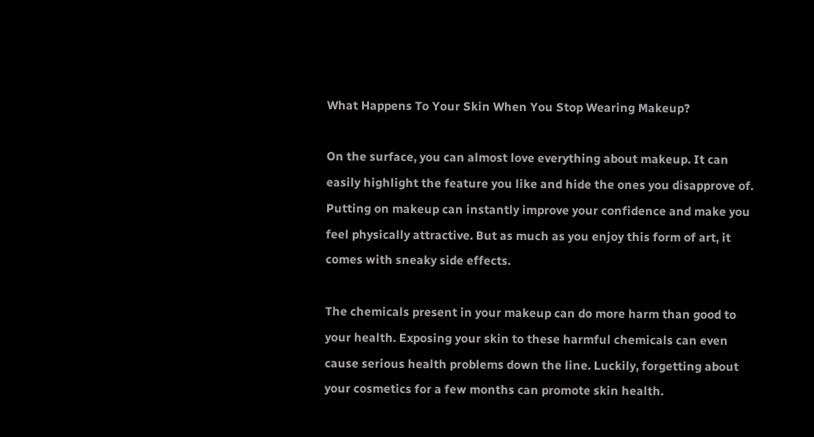What Happens To Your Skin When You Stop Wearing Makeup?

On the surface, you can almost love everything about makeup. It can easily highlight the feature you like and hide the ones you disapprove of. Putting on makeup can instantly improve your confidence and make you feel physically attractive. But as much as you enjoy this form of art, it comes with sneaky side effects.

The chemicals present in your makeup can do more harm than good to your health. Exposing your skin to these harmful chemicals can even cause serious health problems down the line. Luckily, forgetting about your cosmetics for a few months can promote skin health.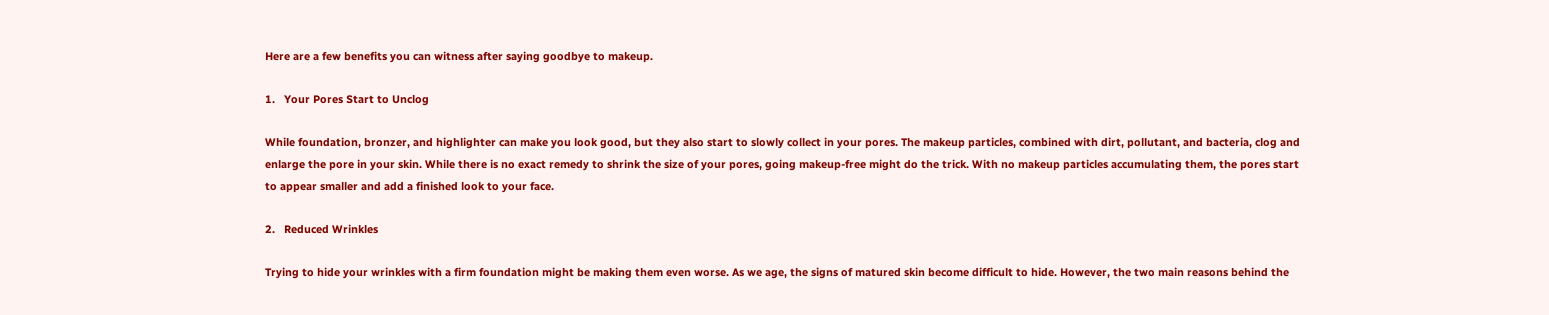Here are a few benefits you can witness after saying goodbye to makeup.

1.   Your Pores Start to Unclog

While foundation, bronzer, and highlighter can make you look good, but they also start to slowly collect in your pores. The makeup particles, combined with dirt, pollutant, and bacteria, clog and enlarge the pore in your skin. While there is no exact remedy to shrink the size of your pores, going makeup-free might do the trick. With no makeup particles accumulating them, the pores start to appear smaller and add a finished look to your face.

2.   Reduced Wrinkles

Trying to hide your wrinkles with a firm foundation might be making them even worse. As we age, the signs of matured skin become difficult to hide. However, the two main reasons behind the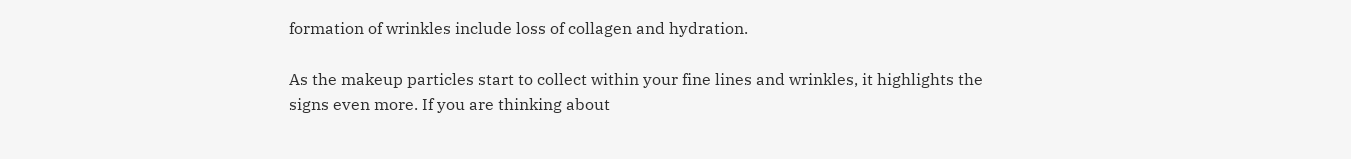formation of wrinkles include loss of collagen and hydration.

As the makeup particles start to collect within your fine lines and wrinkles, it highlights the signs even more. If you are thinking about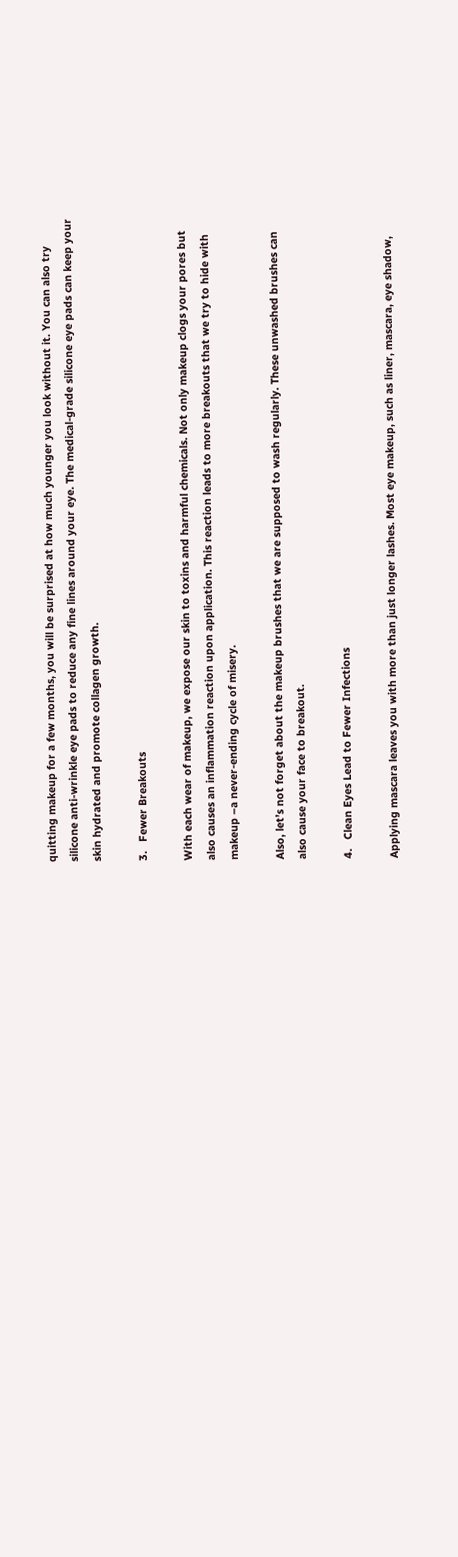quitting makeup for a few months, you will be surprised at how much younger you look without it. You can also try silicone anti-wrinkle eye pads to reduce any fine lines around your eye. The medical-grade silicone eye pads can keep your skin hydrated and promote collagen growth.

3.   Fewer Breakouts

With each wear of makeup, we expose our skin to toxins and harmful chemicals. Not only makeup clogs your pores but also causes an inflammation reaction upon application. This reaction leads to more breakouts that we try to hide with makeup –a never-ending cycle of misery.

Also, let’s not forget about the makeup brushes that we are supposed to wash regularly. These unwashed brushes can also cause your face to breakout.

4.   Clean Eyes Lead to Fewer Infections

Applying mascara leaves you with more than just longer lashes. Most eye makeup, such as liner, mascara, eye shadow,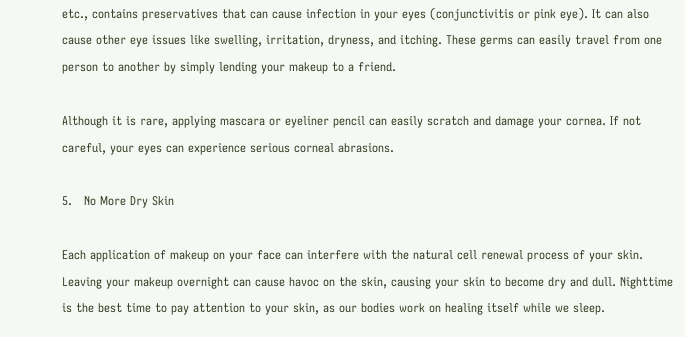etc., contains preservatives that can cause infection in your eyes (conjunctivitis or pink eye). It can also cause other eye issues like swelling, irritation, dryness, and itching. These germs can easily travel from one person to another by simply lending your makeup to a friend.

Although it is rare, applying mascara or eyeliner pencil can easily scratch and damage your cornea. If not careful, your eyes can experience serious corneal abrasions.

5.   No More Dry Skin

Each application of makeup on your face can interfere with the natural cell renewal process of your skin. Leaving your makeup overnight can cause havoc on the skin, causing your skin to become dry and dull. Nighttime is the best time to pay attention to your skin, as our bodies work on healing itself while we sleep.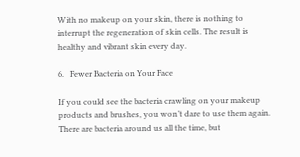With no makeup on your skin, there is nothing to interrupt the regeneration of skin cells. The result is healthy and vibrant skin every day.

6.   Fewer Bacteria on Your Face

If you could see the bacteria crawling on your makeup products and brushes, you won’t dare to use them again. There are bacteria around us all the time, but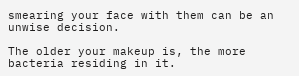smearing your face with them can be an unwise decision.

The older your makeup is, the more bacteria residing in it.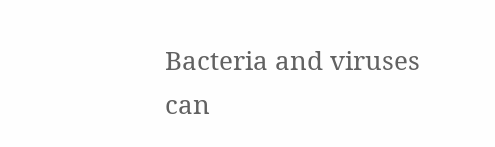Bacteria and viruses can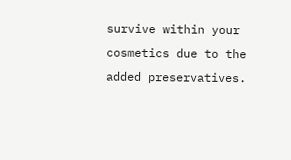survive within your cosmetics due to the added preservatives.